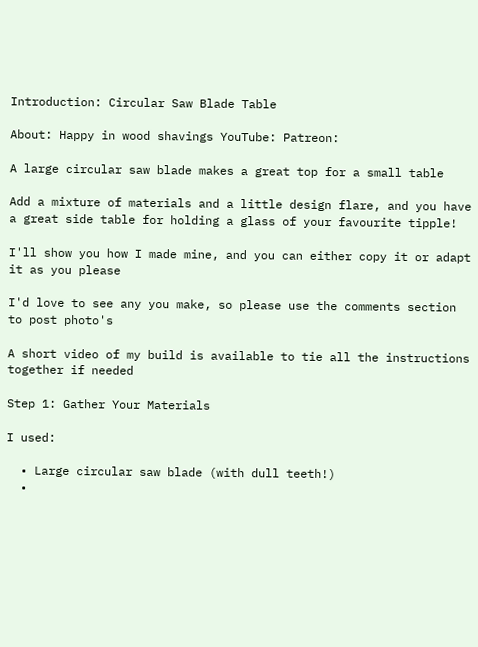Introduction: Circular Saw Blade Table

About: Happy in wood shavings YouTube: Patreon:

A large circular saw blade makes a great top for a small table

Add a mixture of materials and a little design flare, and you have a great side table for holding a glass of your favourite tipple!

I'll show you how I made mine, and you can either copy it or adapt it as you please

I'd love to see any you make, so please use the comments section to post photo's

A short video of my build is available to tie all the instructions together if needed

Step 1: Gather Your Materials

I used:

  • Large circular saw blade (with dull teeth!)
  •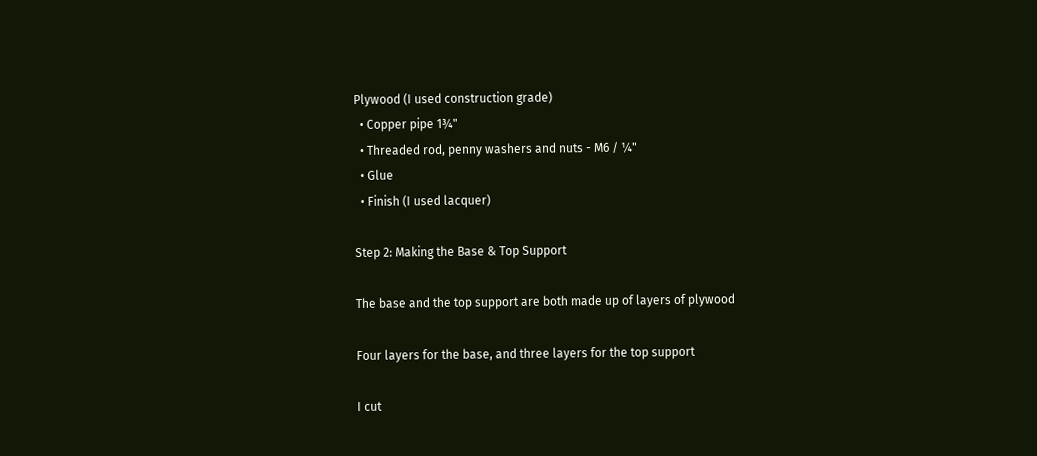Plywood (I used construction grade)
  • Copper pipe 1¾"
  • Threaded rod, penny washers and nuts - M6 / ¼"
  • Glue
  • Finish (I used lacquer)

Step 2: Making the Base & Top Support

The base and the top support are both made up of layers of plywood

Four layers for the base, and three layers for the top support

I cut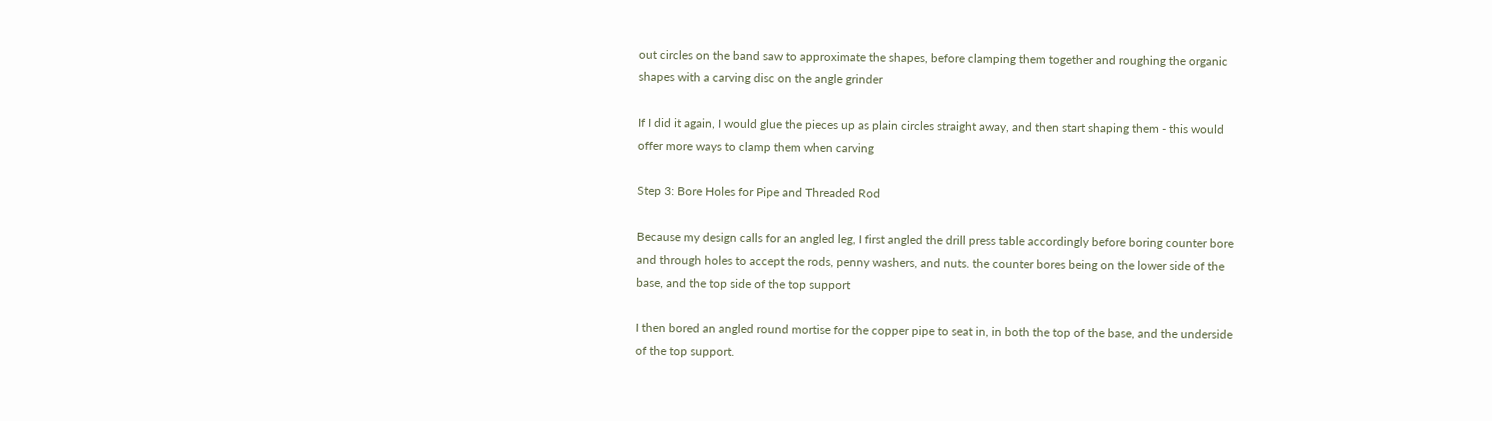out circles on the band saw to approximate the shapes, before clamping them together and roughing the organic shapes with a carving disc on the angle grinder

If I did it again, I would glue the pieces up as plain circles straight away, and then start shaping them - this would offer more ways to clamp them when carving

Step 3: Bore Holes for Pipe and Threaded Rod

Because my design calls for an angled leg, I first angled the drill press table accordingly before boring counter bore and through holes to accept the rods, penny washers, and nuts. the counter bores being on the lower side of the base, and the top side of the top support

I then bored an angled round mortise for the copper pipe to seat in, in both the top of the base, and the underside of the top support.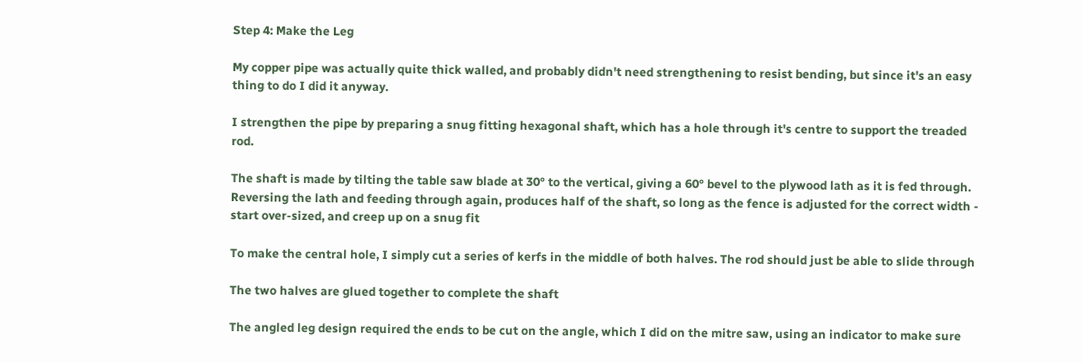Step 4: Make the Leg

My copper pipe was actually quite thick walled, and probably didn't need strengthening to resist bending, but since it's an easy thing to do I did it anyway.

I strengthen the pipe by preparing a snug fitting hexagonal shaft, which has a hole through it's centre to support the treaded rod.

The shaft is made by tilting the table saw blade at 30° to the vertical, giving a 60° bevel to the plywood lath as it is fed through. Reversing the lath and feeding through again, produces half of the shaft, so long as the fence is adjusted for the correct width - start over-sized, and creep up on a snug fit

To make the central hole, I simply cut a series of kerfs in the middle of both halves. The rod should just be able to slide through

The two halves are glued together to complete the shaft

The angled leg design required the ends to be cut on the angle, which I did on the mitre saw, using an indicator to make sure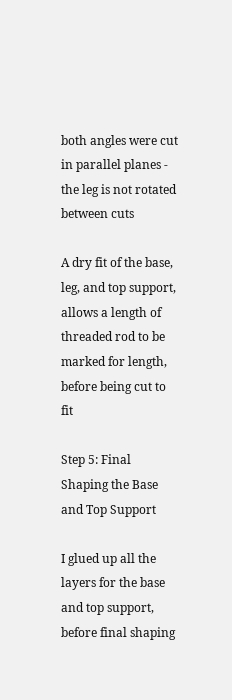both angles were cut in parallel planes - the leg is not rotated between cuts

A dry fit of the base, leg, and top support, allows a length of threaded rod to be marked for length, before being cut to fit

Step 5: Final Shaping the Base and Top Support

I glued up all the layers for the base and top support, before final shaping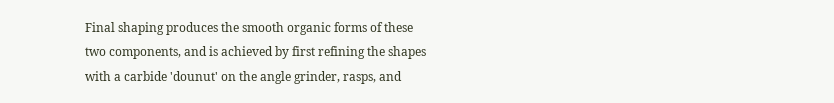Final shaping produces the smooth organic forms of these two components, and is achieved by first refining the shapes with a carbide 'dounut' on the angle grinder, rasps, and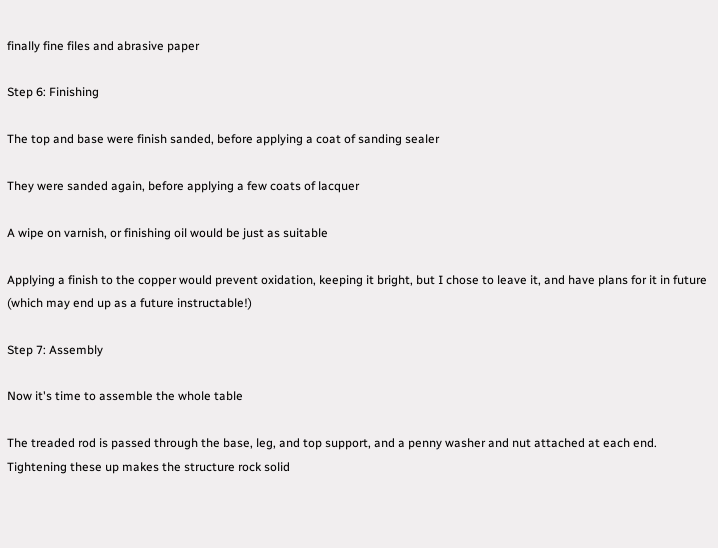finally fine files and abrasive paper

Step 6: Finishing

The top and base were finish sanded, before applying a coat of sanding sealer

They were sanded again, before applying a few coats of lacquer

A wipe on varnish, or finishing oil would be just as suitable

Applying a finish to the copper would prevent oxidation, keeping it bright, but I chose to leave it, and have plans for it in future (which may end up as a future instructable!)

Step 7: Assembly

Now it's time to assemble the whole table

The treaded rod is passed through the base, leg, and top support, and a penny washer and nut attached at each end. Tightening these up makes the structure rock solid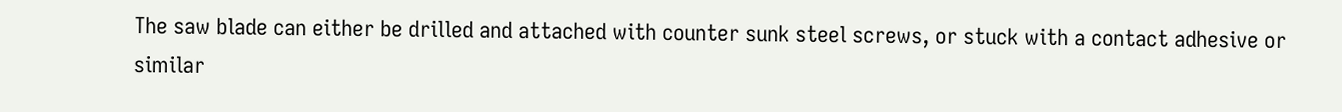The saw blade can either be drilled and attached with counter sunk steel screws, or stuck with a contact adhesive or similar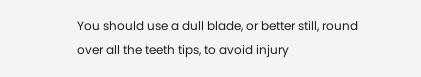You should use a dull blade, or better still, round over all the teeth tips, to avoid injury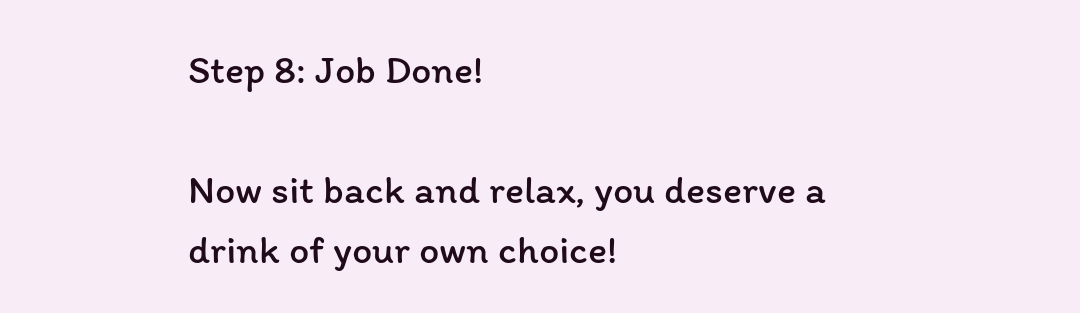Step 8: Job Done!

Now sit back and relax, you deserve a drink of your own choice!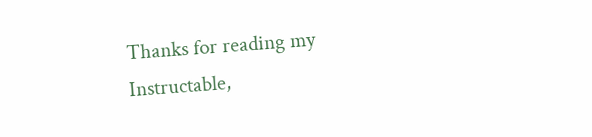Thanks for reading my Instructable,